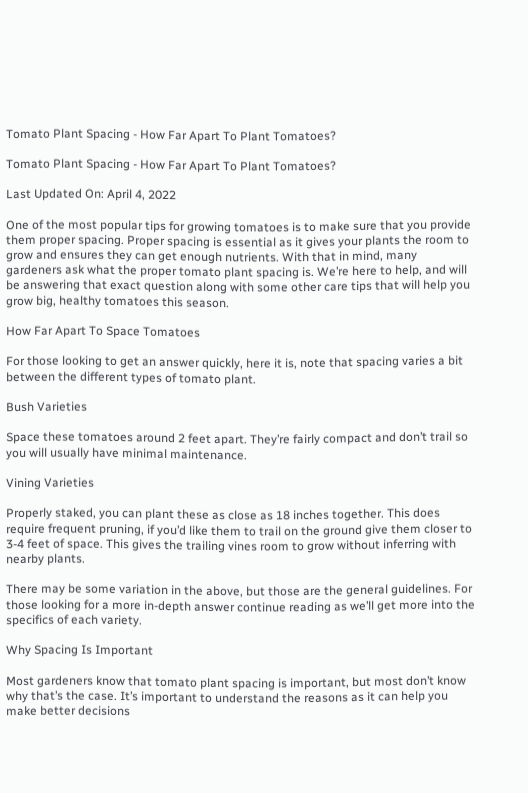Tomato Plant Spacing - How Far Apart To Plant Tomatoes?

Tomato Plant Spacing - How Far Apart To Plant Tomatoes?

Last Updated On: April 4, 2022

One of the most popular tips for growing tomatoes is to make sure that you provide them proper spacing. Proper spacing is essential as it gives your plants the room to grow and ensures they can get enough nutrients. With that in mind, many gardeners ask what the proper tomato plant spacing is. We’re here to help, and will be answering that exact question along with some other care tips that will help you grow big, healthy tomatoes this season.

How Far Apart To Space Tomatoes

For those looking to get an answer quickly, here it is, note that spacing varies a bit between the different types of tomato plant.

Bush Varieties

Space these tomatoes around 2 feet apart. They’re fairly compact and don’t trail so you will usually have minimal maintenance.

Vining Varieties

Properly staked, you can plant these as close as 18 inches together. This does require frequent pruning, if you’d like them to trail on the ground give them closer to 3-4 feet of space. This gives the trailing vines room to grow without inferring with nearby plants.

There may be some variation in the above, but those are the general guidelines. For those looking for a more in-depth answer continue reading as we’ll get more into the specifics of each variety.

Why Spacing Is Important

Most gardeners know that tomato plant spacing is important, but most don’t know why that’s the case. It’s important to understand the reasons as it can help you make better decisions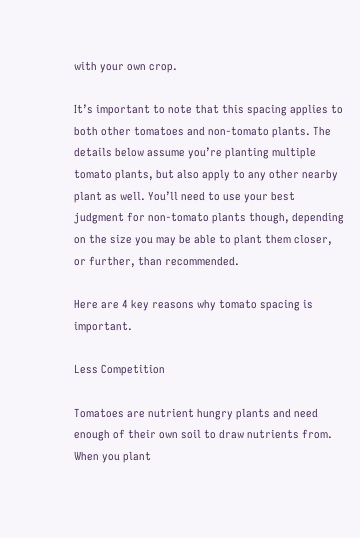with your own crop.

It’s important to note that this spacing applies to both other tomatoes and non-tomato plants. The details below assume you’re planting multiple tomato plants, but also apply to any other nearby plant as well. You’ll need to use your best judgment for non-tomato plants though, depending on the size you may be able to plant them closer, or further, than recommended.

Here are 4 key reasons why tomato spacing is important.

Less Competition

Tomatoes are nutrient hungry plants and need enough of their own soil to draw nutrients from. When you plant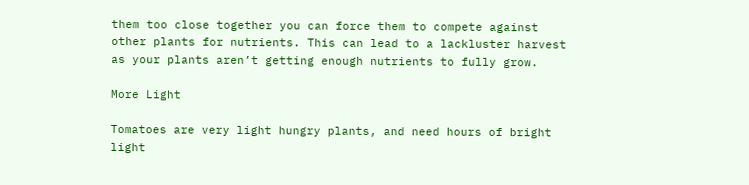them too close together you can force them to compete against other plants for nutrients. This can lead to a lackluster harvest as your plants aren’t getting enough nutrients to fully grow.

More Light

Tomatoes are very light hungry plants, and need hours of bright light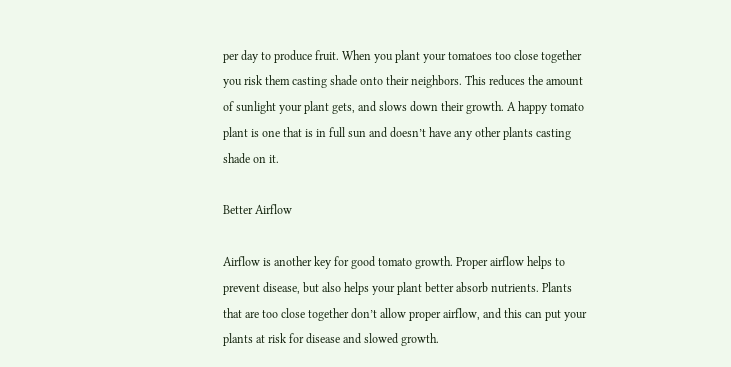per day to produce fruit. When you plant your tomatoes too close together you risk them casting shade onto their neighbors. This reduces the amount of sunlight your plant gets, and slows down their growth. A happy tomato plant is one that is in full sun and doesn’t have any other plants casting shade on it.

Better Airflow

Airflow is another key for good tomato growth. Proper airflow helps to prevent disease, but also helps your plant better absorb nutrients. Plants that are too close together don’t allow proper airflow, and this can put your plants at risk for disease and slowed growth.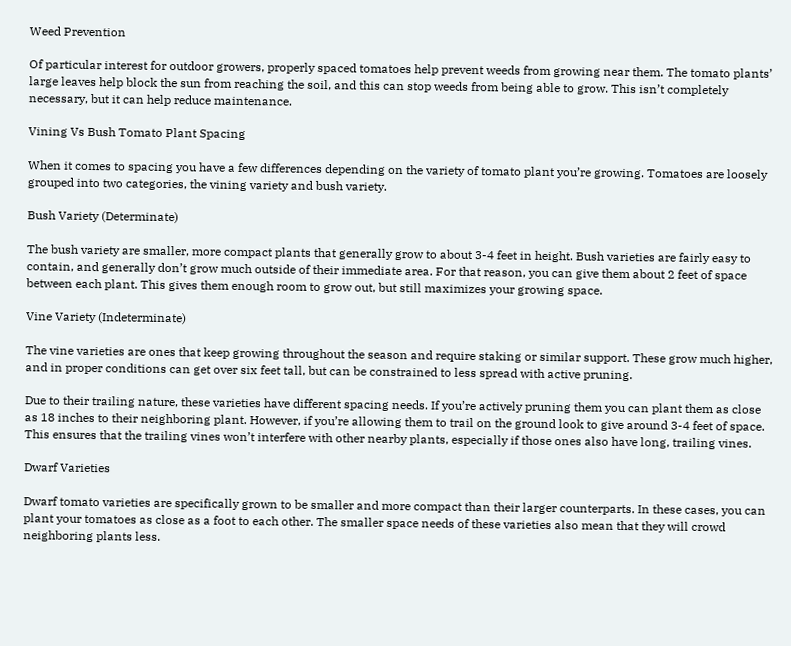Weed Prevention

Of particular interest for outdoor growers, properly spaced tomatoes help prevent weeds from growing near them. The tomato plants’ large leaves help block the sun from reaching the soil, and this can stop weeds from being able to grow. This isn’t completely necessary, but it can help reduce maintenance.

Vining Vs Bush Tomato Plant Spacing

When it comes to spacing you have a few differences depending on the variety of tomato plant you’re growing. Tomatoes are loosely grouped into two categories, the vining variety and bush variety.

Bush Variety (Determinate)

The bush variety are smaller, more compact plants that generally grow to about 3-4 feet in height. Bush varieties are fairly easy to contain, and generally don’t grow much outside of their immediate area. For that reason, you can give them about 2 feet of space between each plant. This gives them enough room to grow out, but still maximizes your growing space.

Vine Variety (Indeterminate)

The vine varieties are ones that keep growing throughout the season and require staking or similar support. These grow much higher, and in proper conditions can get over six feet tall, but can be constrained to less spread with active pruning.

Due to their trailing nature, these varieties have different spacing needs. If you’re actively pruning them you can plant them as close as 18 inches to their neighboring plant. However, if you’re allowing them to trail on the ground look to give around 3-4 feet of space. This ensures that the trailing vines won’t interfere with other nearby plants, especially if those ones also have long, trailing vines.

Dwarf Varieties

Dwarf tomato varieties are specifically grown to be smaller and more compact than their larger counterparts. In these cases, you can plant your tomatoes as close as a foot to each other. The smaller space needs of these varieties also mean that they will crowd neighboring plants less.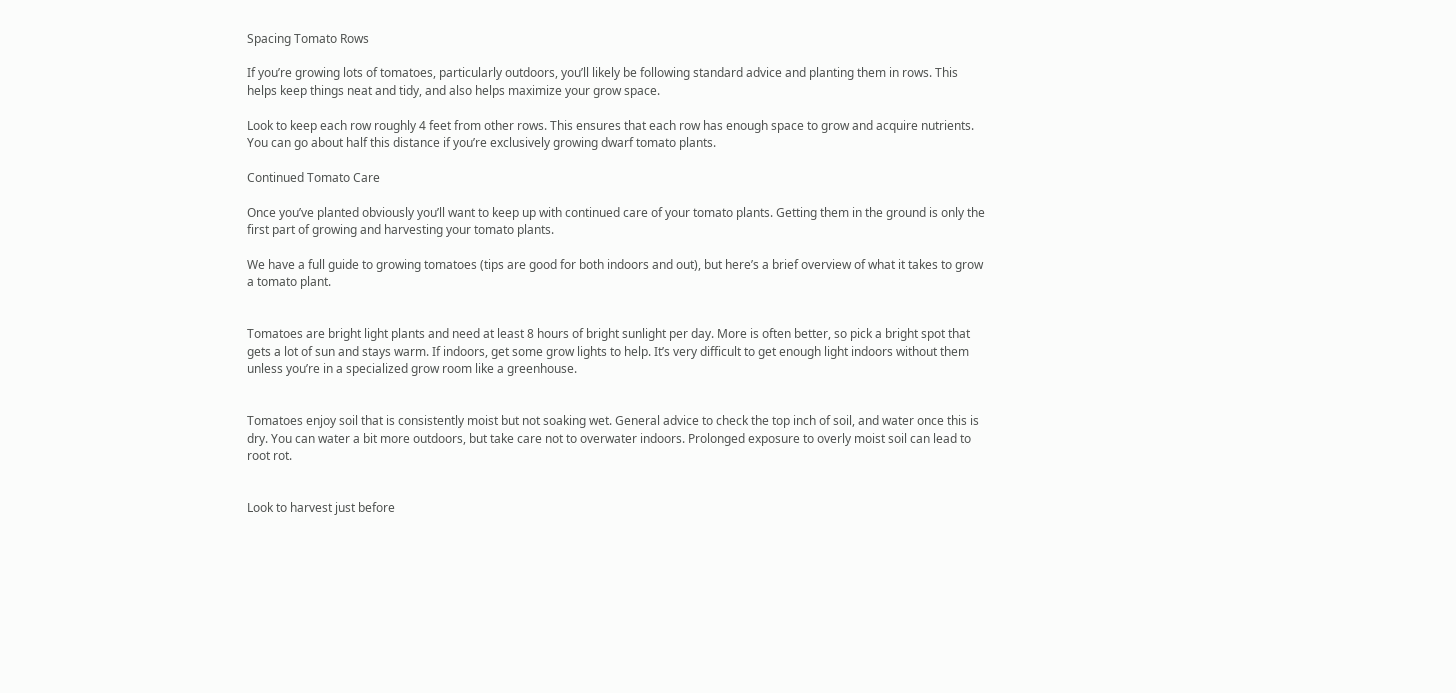Spacing Tomato Rows

If you’re growing lots of tomatoes, particularly outdoors, you’ll likely be following standard advice and planting them in rows. This helps keep things neat and tidy, and also helps maximize your grow space.

Look to keep each row roughly 4 feet from other rows. This ensures that each row has enough space to grow and acquire nutrients. You can go about half this distance if you’re exclusively growing dwarf tomato plants.

Continued Tomato Care

Once you’ve planted obviously you’ll want to keep up with continued care of your tomato plants. Getting them in the ground is only the first part of growing and harvesting your tomato plants.

We have a full guide to growing tomatoes (tips are good for both indoors and out), but here’s a brief overview of what it takes to grow a tomato plant.


Tomatoes are bright light plants and need at least 8 hours of bright sunlight per day. More is often better, so pick a bright spot that gets a lot of sun and stays warm. If indoors, get some grow lights to help. It’s very difficult to get enough light indoors without them unless you’re in a specialized grow room like a greenhouse.


Tomatoes enjoy soil that is consistently moist but not soaking wet. General advice to check the top inch of soil, and water once this is dry. You can water a bit more outdoors, but take care not to overwater indoors. Prolonged exposure to overly moist soil can lead to root rot.


Look to harvest just before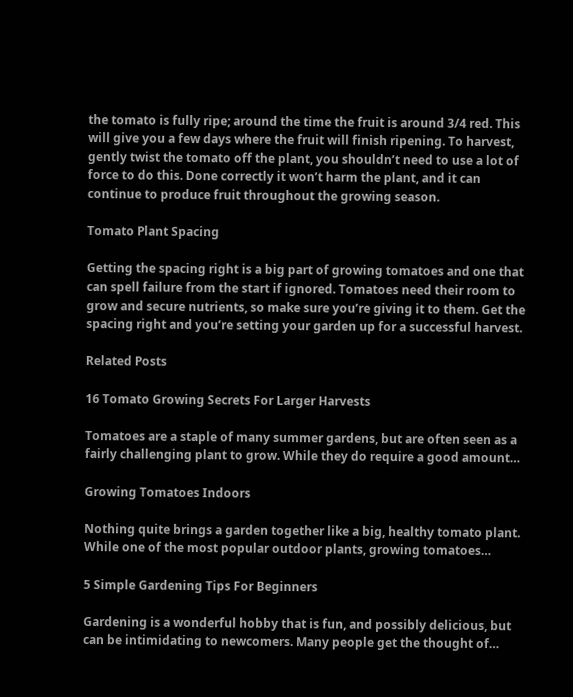the tomato is fully ripe; around the time the fruit is around 3/4 red. This will give you a few days where the fruit will finish ripening. To harvest, gently twist the tomato off the plant, you shouldn’t need to use a lot of force to do this. Done correctly it won’t harm the plant, and it can continue to produce fruit throughout the growing season.

Tomato Plant Spacing

Getting the spacing right is a big part of growing tomatoes and one that can spell failure from the start if ignored. Tomatoes need their room to grow and secure nutrients, so make sure you’re giving it to them. Get the spacing right and you’re setting your garden up for a successful harvest.

Related Posts

16 Tomato Growing Secrets For Larger Harvests

Tomatoes are a staple of many summer gardens, but are often seen as a fairly challenging plant to grow. While they do require a good amount…

Growing Tomatoes Indoors

Nothing quite brings a garden together like a big, healthy tomato plant. While one of the most popular outdoor plants, growing tomatoes…

5 Simple Gardening Tips For Beginners

Gardening is a wonderful hobby that is fun, and possibly delicious, but can be intimidating to newcomers. Many people get the thought of…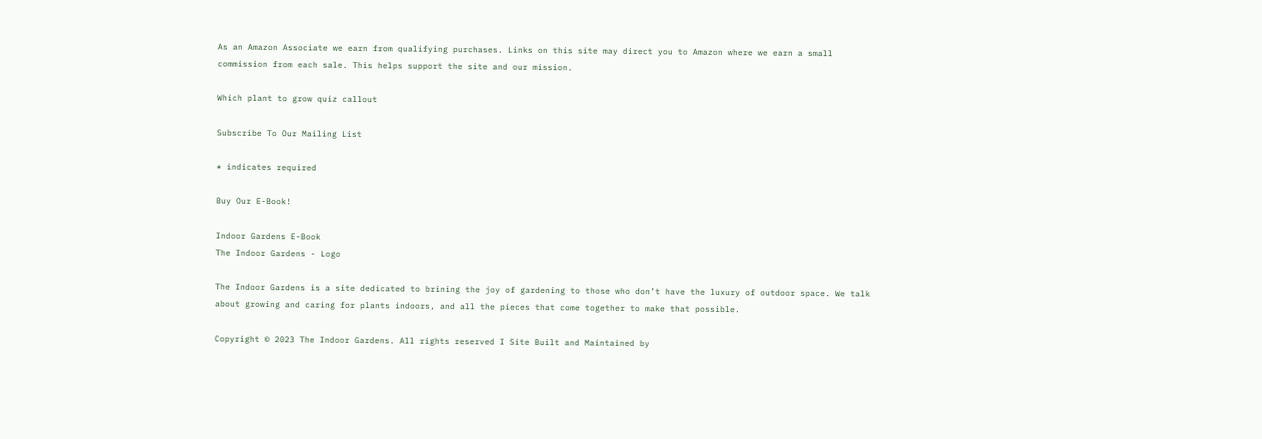As an Amazon Associate we earn from qualifying purchases. Links on this site may direct you to Amazon where we earn a small commission from each sale. This helps support the site and our mission.

Which plant to grow quiz callout

Subscribe To Our Mailing List

* indicates required

Buy Our E-Book!

Indoor Gardens E-Book
The Indoor Gardens - Logo

The Indoor Gardens is a site dedicated to brining the joy of gardening to those who don’t have the luxury of outdoor space. We talk about growing and caring for plants indoors, and all the pieces that come together to make that possible.

Copyright © 2023 The Indoor Gardens. All rights reserved I Site Built and Maintained by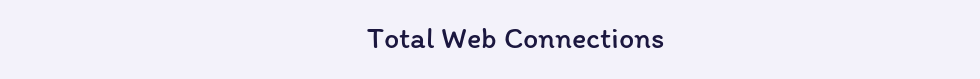Total Web Connections